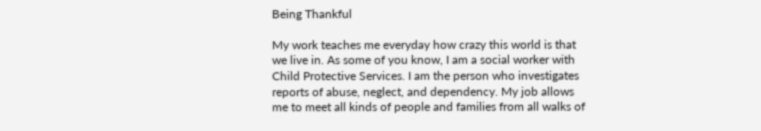Being Thankful

My work teaches me everyday how crazy this world is that we live in. As some of you know, I am a social worker with Child Protective Services. I am the person who investigates reports of abuse, neglect, and dependency. My job allows me to meet all kinds of people and families from all walks of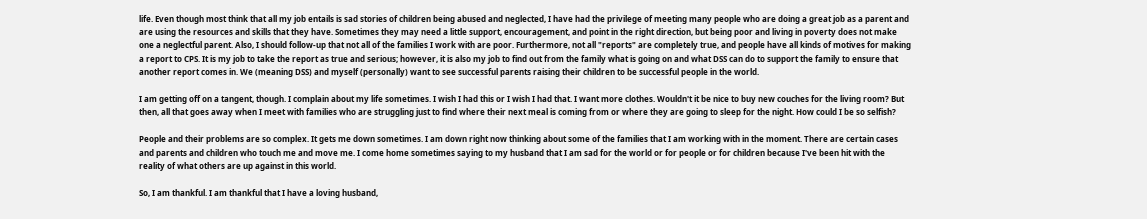life. Even though most think that all my job entails is sad stories of children being abused and neglected, I have had the privilege of meeting many people who are doing a great job as a parent and are using the resources and skills that they have. Sometimes they may need a little support, encouragement, and point in the right direction, but being poor and living in poverty does not make one a neglectful parent. Also, I should follow-up that not all of the families I work with are poor. Furthermore, not all "reports" are completely true, and people have all kinds of motives for making a report to CPS. It is my job to take the report as true and serious; however, it is also my job to find out from the family what is going on and what DSS can do to support the family to ensure that another report comes in. We (meaning DSS) and myself (personally) want to see successful parents raising their children to be successful people in the world.

I am getting off on a tangent, though. I complain about my life sometimes. I wish I had this or I wish I had that. I want more clothes. Wouldn't it be nice to buy new couches for the living room? But then, all that goes away when I meet with families who are struggling just to find where their next meal is coming from or where they are going to sleep for the night. How could I be so selfish?

People and their problems are so complex. It gets me down sometimes. I am down right now thinking about some of the families that I am working with in the moment. There are certain cases and parents and children who touch me and move me. I come home sometimes saying to my husband that I am sad for the world or for people or for children because I've been hit with the reality of what others are up against in this world.

So, I am thankful. I am thankful that I have a loving husband,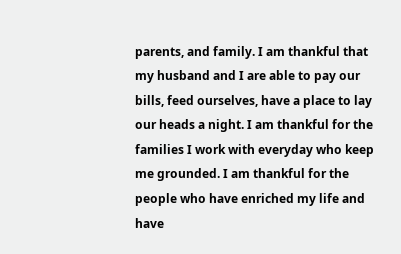parents, and family. I am thankful that my husband and I are able to pay our bills, feed ourselves, have a place to lay our heads a night. I am thankful for the families I work with everyday who keep me grounded. I am thankful for the people who have enriched my life and have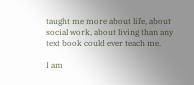taught me more about life, about social work, about living than any text book could ever teach me.

I am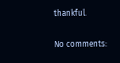thankful.

No comments: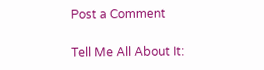Post a Comment

Tell Me All About It: